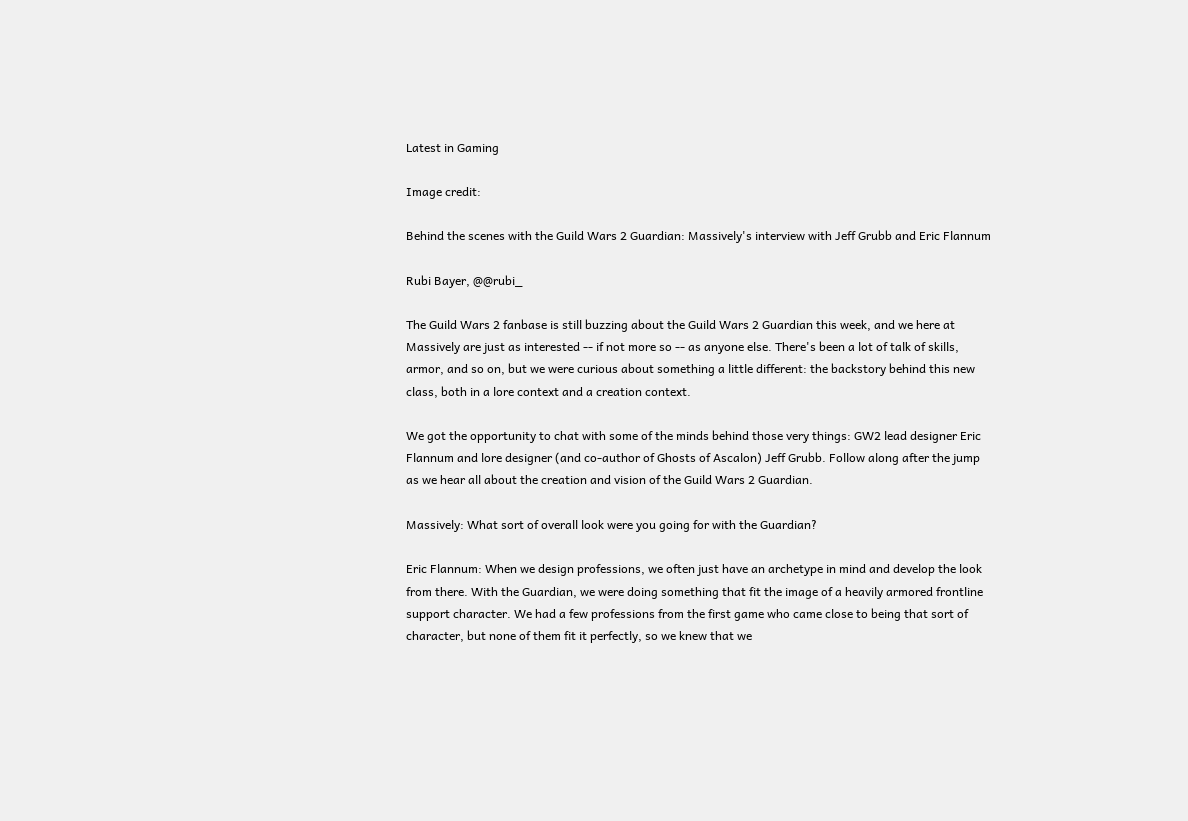Latest in Gaming

Image credit:

Behind the scenes with the Guild Wars 2 Guardian: Massively's interview with Jeff Grubb and Eric Flannum

Rubi Bayer, @@rubi_

The Guild Wars 2 fanbase is still buzzing about the Guild Wars 2 Guardian this week, and we here at Massively are just as interested -- if not more so -- as anyone else. There's been a lot of talk of skills, armor, and so on, but we were curious about something a little different: the backstory behind this new class, both in a lore context and a creation context.

We got the opportunity to chat with some of the minds behind those very things: GW2 lead designer Eric Flannum and lore designer (and co-author of Ghosts of Ascalon) Jeff Grubb. Follow along after the jump as we hear all about the creation and vision of the Guild Wars 2 Guardian.

Massively: What sort of overall look were you going for with the Guardian?

Eric Flannum: When we design professions, we often just have an archetype in mind and develop the look from there. With the Guardian, we were doing something that fit the image of a heavily armored frontline support character. We had a few professions from the first game who came close to being that sort of character, but none of them fit it perfectly, so we knew that we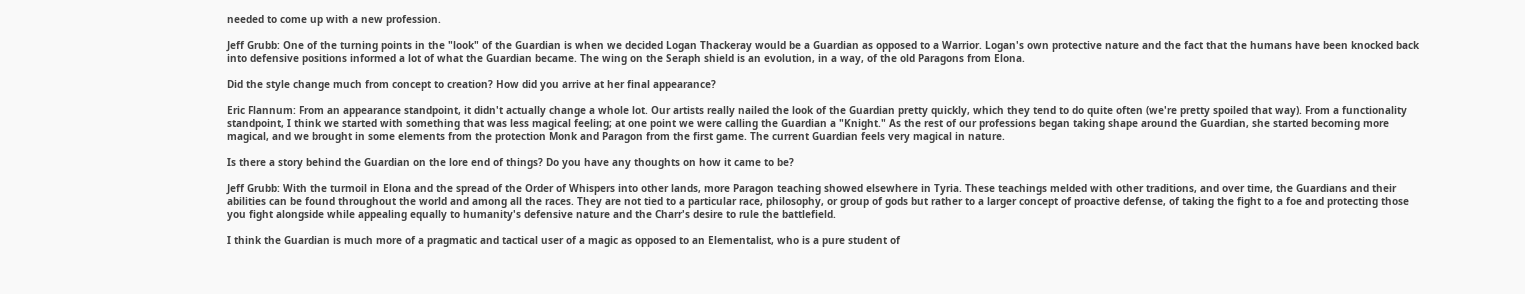needed to come up with a new profession.

Jeff Grubb: One of the turning points in the "look" of the Guardian is when we decided Logan Thackeray would be a Guardian as opposed to a Warrior. Logan's own protective nature and the fact that the humans have been knocked back into defensive positions informed a lot of what the Guardian became. The wing on the Seraph shield is an evolution, in a way, of the old Paragons from Elona.

Did the style change much from concept to creation? How did you arrive at her final appearance?

Eric Flannum: From an appearance standpoint, it didn't actually change a whole lot. Our artists really nailed the look of the Guardian pretty quickly, which they tend to do quite often (we're pretty spoiled that way). From a functionality standpoint, I think we started with something that was less magical feeling; at one point we were calling the Guardian a "Knight." As the rest of our professions began taking shape around the Guardian, she started becoming more magical, and we brought in some elements from the protection Monk and Paragon from the first game. The current Guardian feels very magical in nature.

Is there a story behind the Guardian on the lore end of things? Do you have any thoughts on how it came to be?

Jeff Grubb: With the turmoil in Elona and the spread of the Order of Whispers into other lands, more Paragon teaching showed elsewhere in Tyria. These teachings melded with other traditions, and over time, the Guardians and their abilities can be found throughout the world and among all the races. They are not tied to a particular race, philosophy, or group of gods but rather to a larger concept of proactive defense, of taking the fight to a foe and protecting those you fight alongside while appealing equally to humanity's defensive nature and the Charr's desire to rule the battlefield.

I think the Guardian is much more of a pragmatic and tactical user of a magic as opposed to an Elementalist, who is a pure student of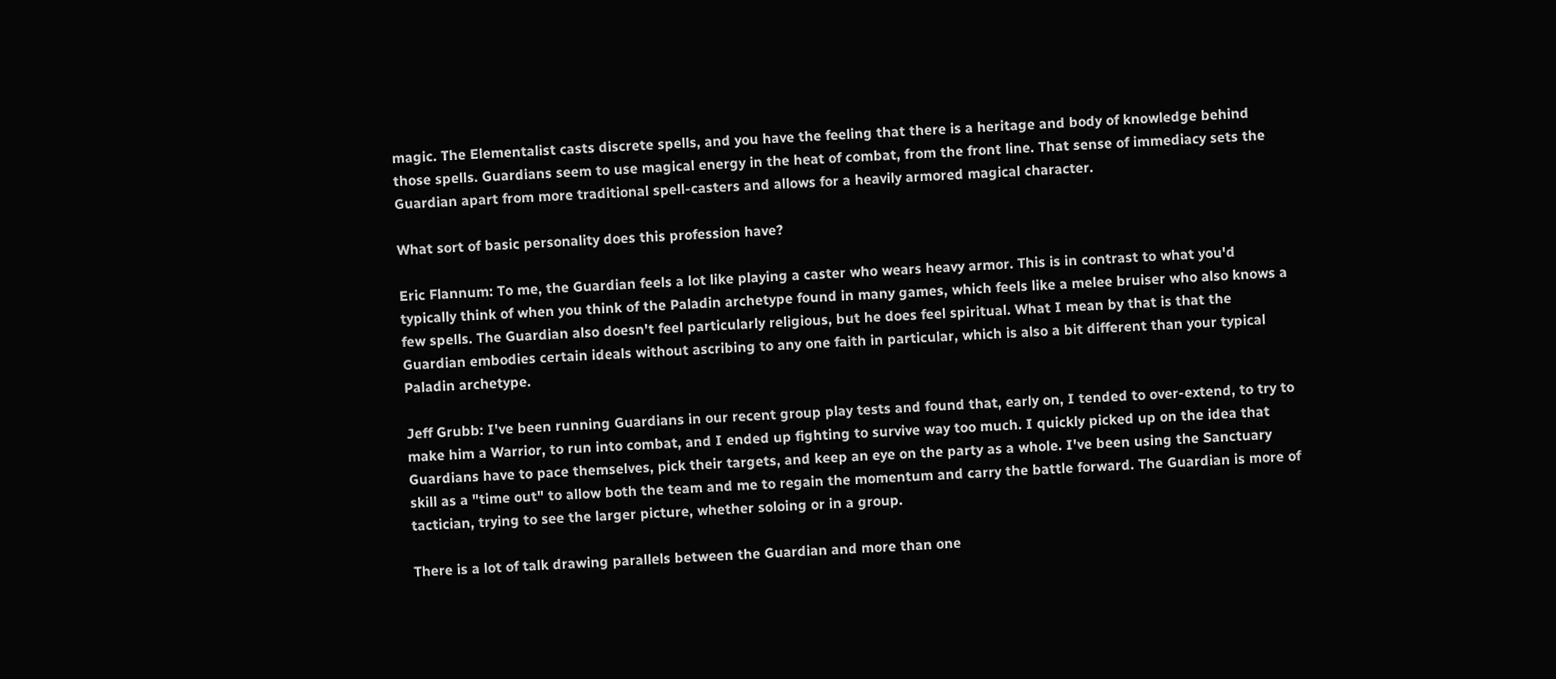magic. The Elementalist casts discrete spells, and you have the feeling that there is a heritage and body of knowledge behind those spells. Guardians seem to use magical energy in the heat of combat, from the front line. That sense of immediacy sets the Guardian apart from more traditional spell-casters and allows for a heavily armored magical character.

What sort of basic personality does this profession have?

Eric Flannum: To me, the Guardian feels a lot like playing a caster who wears heavy armor. This is in contrast to what you'd typically think of when you think of the Paladin archetype found in many games, which feels like a melee bruiser who also knows a few spells. The Guardian also doesn't feel particularly religious, but he does feel spiritual. What I mean by that is that the Guardian embodies certain ideals without ascribing to any one faith in particular, which is also a bit different than your typical Paladin archetype.

Jeff Grubb: I've been running Guardians in our recent group play tests and found that, early on, I tended to over-extend, to try to make him a Warrior, to run into combat, and I ended up fighting to survive way too much. I quickly picked up on the idea that Guardians have to pace themselves, pick their targets, and keep an eye on the party as a whole. I've been using the Sanctuary skill as a "time out" to allow both the team and me to regain the momentum and carry the battle forward. The Guardian is more of tactician, trying to see the larger picture, whether soloing or in a group.

There is a lot of talk drawing parallels between the Guardian and more than one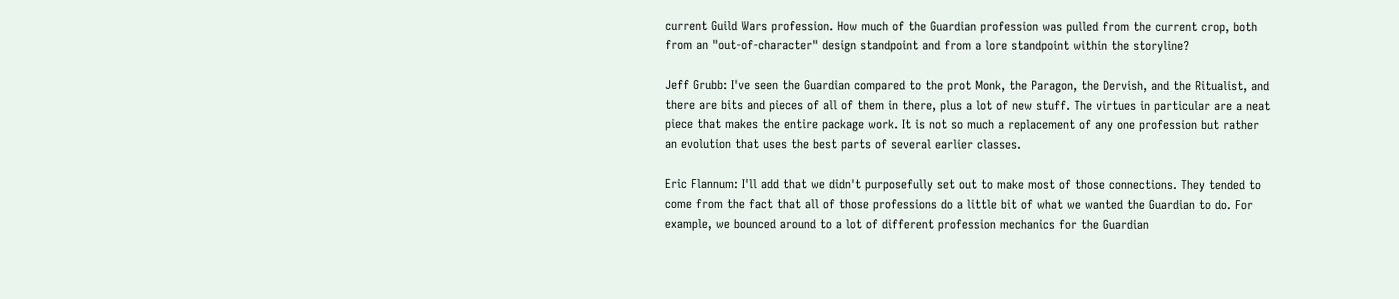current Guild Wars profession. How much of the Guardian profession was pulled from the current crop, both from an "out-of-character" design standpoint and from a lore standpoint within the storyline?

Jeff Grubb: I've seen the Guardian compared to the prot Monk, the Paragon, the Dervish, and the Ritualist, and there are bits and pieces of all of them in there, plus a lot of new stuff. The virtues in particular are a neat piece that makes the entire package work. It is not so much a replacement of any one profession but rather an evolution that uses the best parts of several earlier classes.

Eric Flannum: I'll add that we didn't purposefully set out to make most of those connections. They tended to come from the fact that all of those professions do a little bit of what we wanted the Guardian to do. For example, we bounced around to a lot of different profession mechanics for the Guardian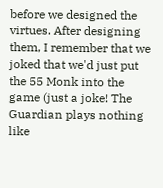before we designed the virtues. After designing them, I remember that we joked that we'd just put the 55 Monk into the game (just a joke! The Guardian plays nothing like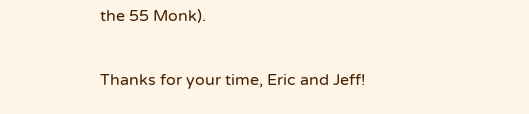the 55 Monk).

Thanks for your time, Eric and Jeff!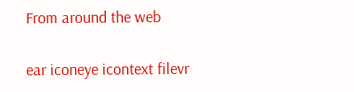From around the web

ear iconeye icontext filevr